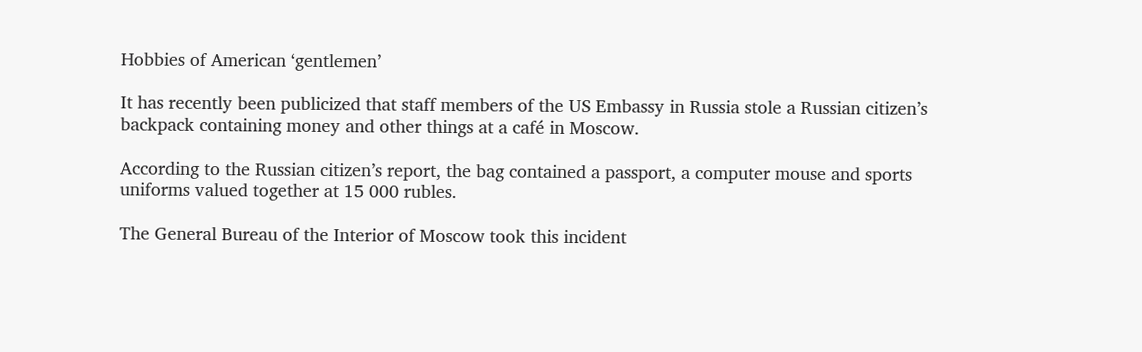Hobbies of American ‘gentlemen’

It has recently been publicized that staff members of the US Embassy in Russia stole a Russian citizen’s backpack containing money and other things at a café in Moscow.

According to the Russian citizen’s report, the bag contained a passport, a computer mouse and sports uniforms valued together at 15 000 rubles.

The General Bureau of the Interior of Moscow took this incident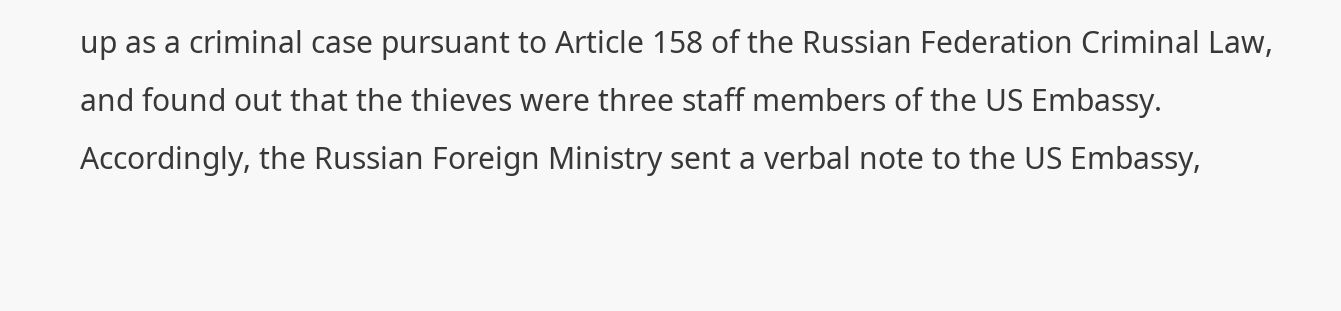up as a criminal case pursuant to Article 158 of the Russian Federation Criminal Law, and found out that the thieves were three staff members of the US Embassy. Accordingly, the Russian Foreign Ministry sent a verbal note to the US Embassy,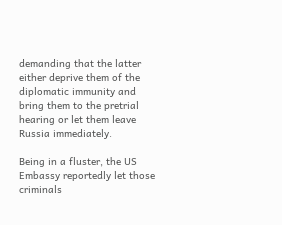demanding that the latter either deprive them of the diplomatic immunity and bring them to the pretrial hearing or let them leave Russia immediately.

Being in a fluster, the US Embassy reportedly let those criminals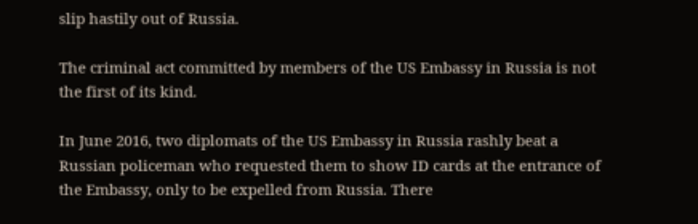slip hastily out of Russia.

The criminal act committed by members of the US Embassy in Russia is not the first of its kind.

In June 2016, two diplomats of the US Embassy in Russia rashly beat a Russian policeman who requested them to show ID cards at the entrance of the Embassy, only to be expelled from Russia. There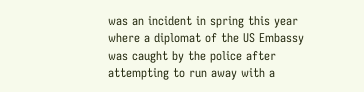was an incident in spring this year where a diplomat of the US Embassy was caught by the police after attempting to run away with a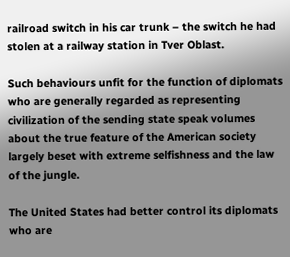railroad switch in his car trunk – the switch he had stolen at a railway station in Tver Oblast.

Such behaviours unfit for the function of diplomats who are generally regarded as representing civilization of the sending state speak volumes about the true feature of the American society largely beset with extreme selfishness and the law of the jungle.

The United States had better control its diplomats who are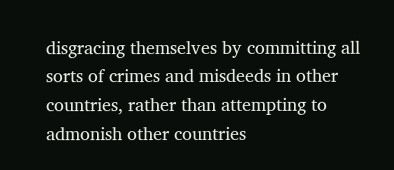disgracing themselves by committing all sorts of crimes and misdeeds in other countries, rather than attempting to admonish other countries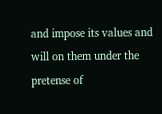and impose its values and will on them under the pretense of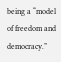being a “model of freedom and democracy.”